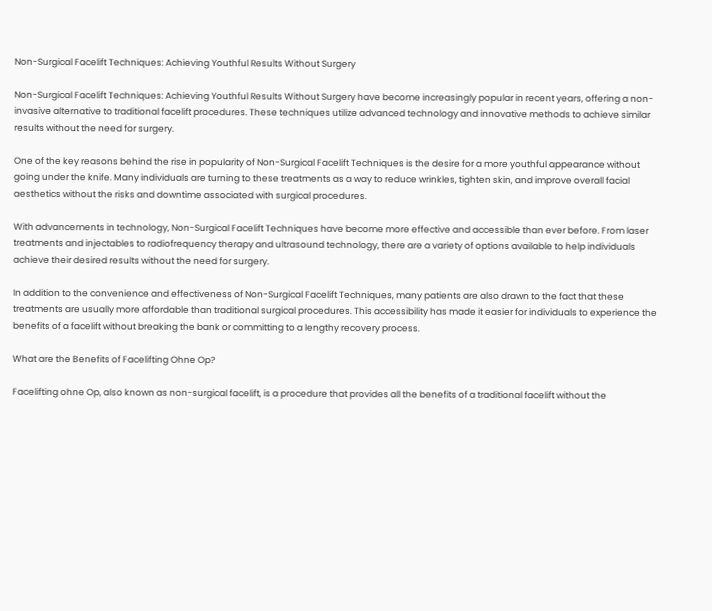Non-Surgical Facelift Techniques: Achieving Youthful Results Without Surgery

Non-Surgical Facelift Techniques: Achieving Youthful Results Without Surgery have become increasingly popular in recent years, offering a non-invasive alternative to traditional facelift procedures. These techniques utilize advanced technology and innovative methods to achieve similar results without the need for surgery.

One of the key reasons behind the rise in popularity of Non-Surgical Facelift Techniques is the desire for a more youthful appearance without going under the knife. Many individuals are turning to these treatments as a way to reduce wrinkles, tighten skin, and improve overall facial aesthetics without the risks and downtime associated with surgical procedures.

With advancements in technology, Non-Surgical Facelift Techniques have become more effective and accessible than ever before. From laser treatments and injectables to radiofrequency therapy and ultrasound technology, there are a variety of options available to help individuals achieve their desired results without the need for surgery.

In addition to the convenience and effectiveness of Non-Surgical Facelift Techniques, many patients are also drawn to the fact that these treatments are usually more affordable than traditional surgical procedures. This accessibility has made it easier for individuals to experience the benefits of a facelift without breaking the bank or committing to a lengthy recovery process.

What are the Benefits of Facelifting Ohne Op?

Facelifting ohne Op, also known as non-surgical facelift, is a procedure that provides all the benefits of a traditional facelift without the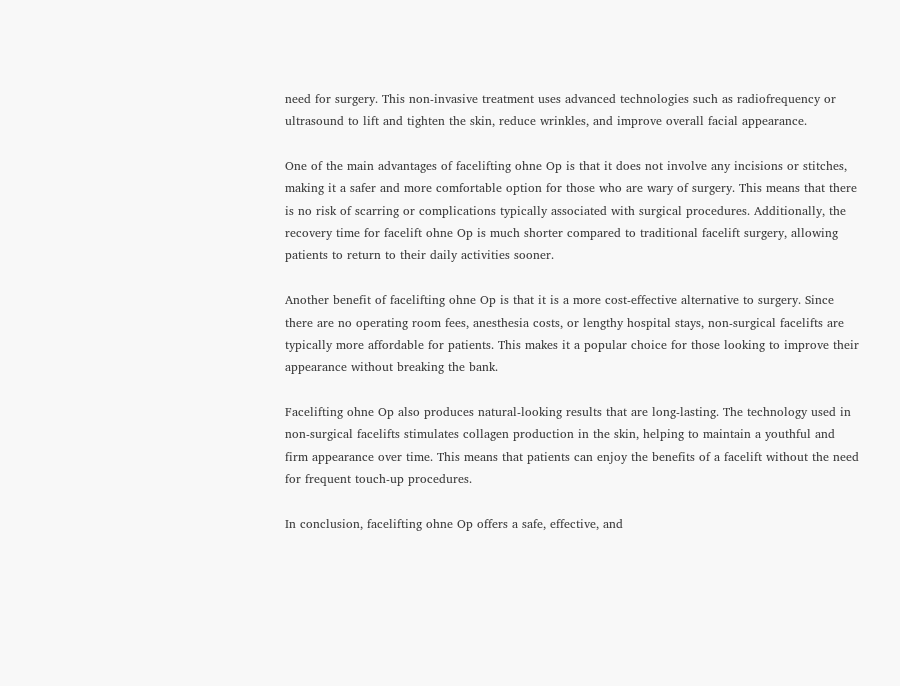need for surgery. This non-invasive treatment uses advanced technologies such as radiofrequency or ultrasound to lift and tighten the skin, reduce wrinkles, and improve overall facial appearance.

One of the main advantages of facelifting ohne Op is that it does not involve any incisions or stitches, making it a safer and more comfortable option for those who are wary of surgery. This means that there is no risk of scarring or complications typically associated with surgical procedures. Additionally, the recovery time for facelift ohne Op is much shorter compared to traditional facelift surgery, allowing patients to return to their daily activities sooner.

Another benefit of facelifting ohne Op is that it is a more cost-effective alternative to surgery. Since there are no operating room fees, anesthesia costs, or lengthy hospital stays, non-surgical facelifts are typically more affordable for patients. This makes it a popular choice for those looking to improve their appearance without breaking the bank.

Facelifting ohne Op also produces natural-looking results that are long-lasting. The technology used in non-surgical facelifts stimulates collagen production in the skin, helping to maintain a youthful and firm appearance over time. This means that patients can enjoy the benefits of a facelift without the need for frequent touch-up procedures.

In conclusion, facelifting ohne Op offers a safe, effective, and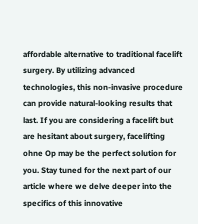affordable alternative to traditional facelift surgery. By utilizing advanced technologies, this non-invasive procedure can provide natural-looking results that last. If you are considering a facelift but are hesitant about surgery, facelifting ohne Op may be the perfect solution for you. Stay tuned for the next part of our article where we delve deeper into the specifics of this innovative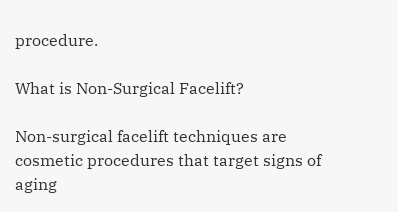procedure.

What is Non-Surgical Facelift?

Non-surgical facelift techniques are cosmetic procedures that target signs of aging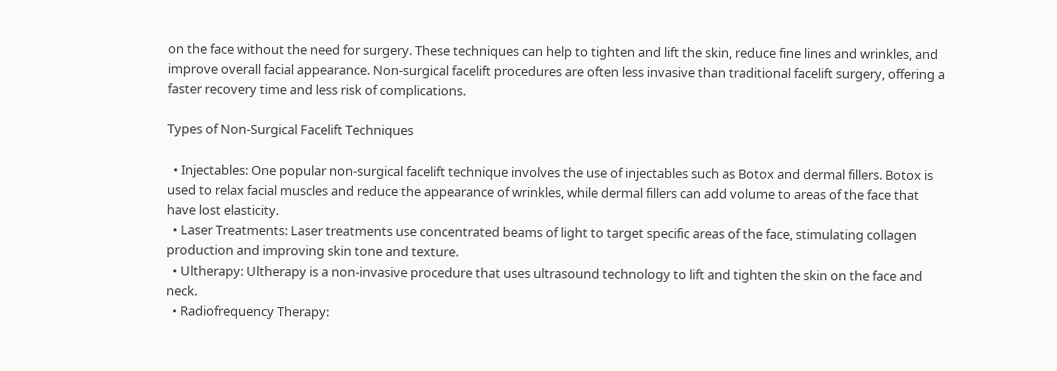on the face without the need for surgery. These techniques can help to tighten and lift the skin, reduce fine lines and wrinkles, and improve overall facial appearance. Non-surgical facelift procedures are often less invasive than traditional facelift surgery, offering a faster recovery time and less risk of complications.

Types of Non-Surgical Facelift Techniques

  • Injectables: One popular non-surgical facelift technique involves the use of injectables such as Botox and dermal fillers. Botox is used to relax facial muscles and reduce the appearance of wrinkles, while dermal fillers can add volume to areas of the face that have lost elasticity.
  • Laser Treatments: Laser treatments use concentrated beams of light to target specific areas of the face, stimulating collagen production and improving skin tone and texture.
  • Ultherapy: Ultherapy is a non-invasive procedure that uses ultrasound technology to lift and tighten the skin on the face and neck.
  • Radiofrequency Therapy: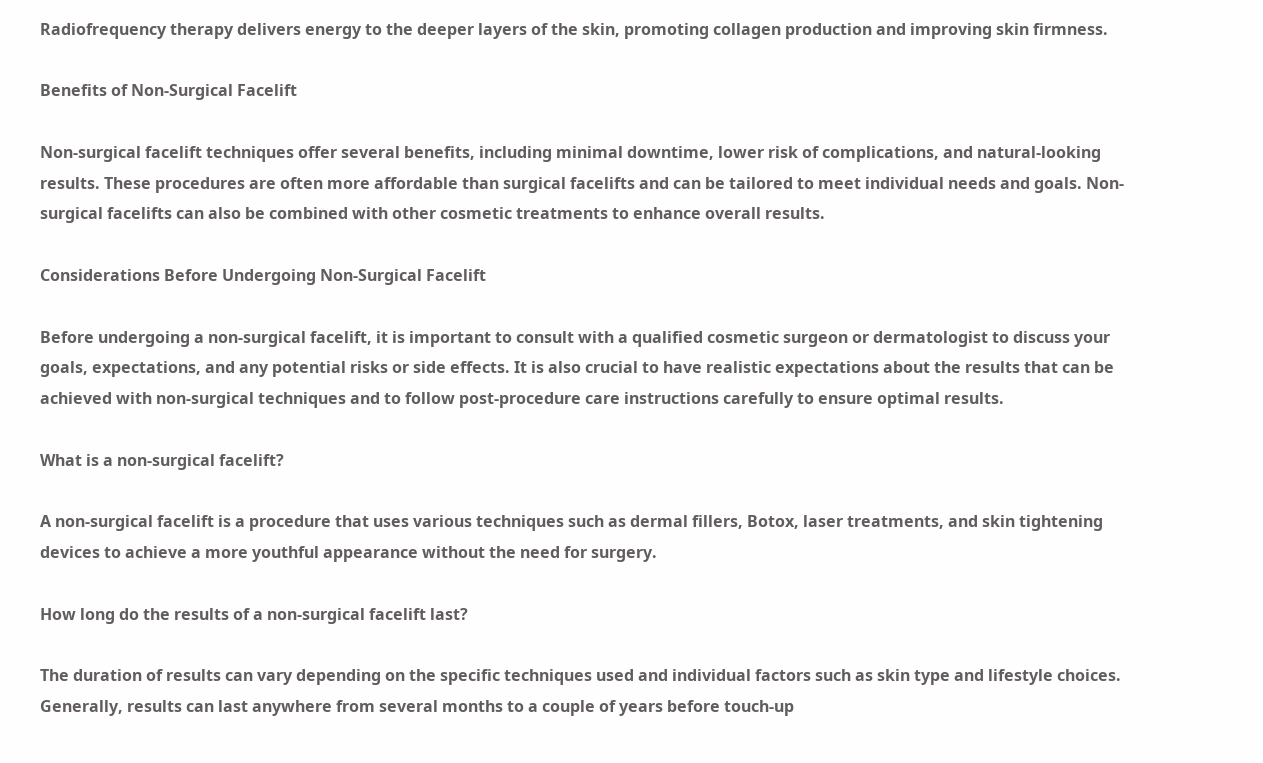Radiofrequency therapy delivers energy to the deeper layers of the skin, promoting collagen production and improving skin firmness.

Benefits of Non-Surgical Facelift

Non-surgical facelift techniques offer several benefits, including minimal downtime, lower risk of complications, and natural-looking results. These procedures are often more affordable than surgical facelifts and can be tailored to meet individual needs and goals. Non-surgical facelifts can also be combined with other cosmetic treatments to enhance overall results.

Considerations Before Undergoing Non-Surgical Facelift

Before undergoing a non-surgical facelift, it is important to consult with a qualified cosmetic surgeon or dermatologist to discuss your goals, expectations, and any potential risks or side effects. It is also crucial to have realistic expectations about the results that can be achieved with non-surgical techniques and to follow post-procedure care instructions carefully to ensure optimal results.

What is a non-surgical facelift?

A non-surgical facelift is a procedure that uses various techniques such as dermal fillers, Botox, laser treatments, and skin tightening devices to achieve a more youthful appearance without the need for surgery.

How long do the results of a non-surgical facelift last?

The duration of results can vary depending on the specific techniques used and individual factors such as skin type and lifestyle choices. Generally, results can last anywhere from several months to a couple of years before touch-up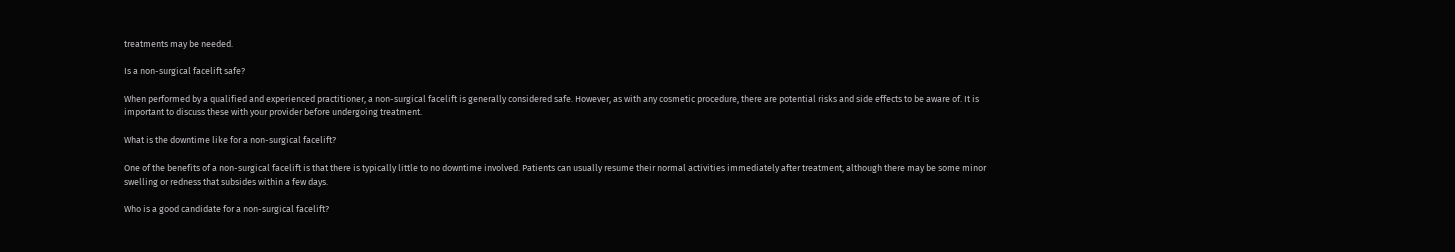treatments may be needed.

Is a non-surgical facelift safe?

When performed by a qualified and experienced practitioner, a non-surgical facelift is generally considered safe. However, as with any cosmetic procedure, there are potential risks and side effects to be aware of. It is important to discuss these with your provider before undergoing treatment.

What is the downtime like for a non-surgical facelift?

One of the benefits of a non-surgical facelift is that there is typically little to no downtime involved. Patients can usually resume their normal activities immediately after treatment, although there may be some minor swelling or redness that subsides within a few days.

Who is a good candidate for a non-surgical facelift?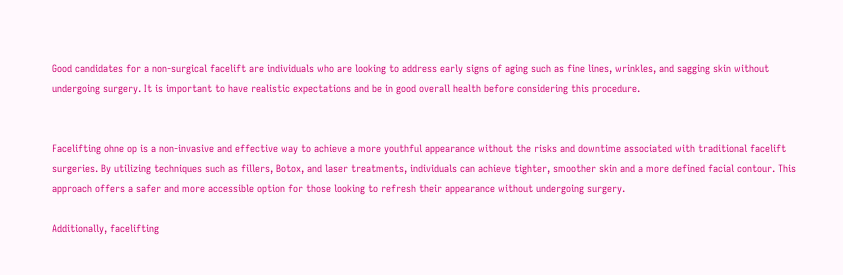Good candidates for a non-surgical facelift are individuals who are looking to address early signs of aging such as fine lines, wrinkles, and sagging skin without undergoing surgery. It is important to have realistic expectations and be in good overall health before considering this procedure.


Facelifting ohne op is a non-invasive and effective way to achieve a more youthful appearance without the risks and downtime associated with traditional facelift surgeries. By utilizing techniques such as fillers, Botox, and laser treatments, individuals can achieve tighter, smoother skin and a more defined facial contour. This approach offers a safer and more accessible option for those looking to refresh their appearance without undergoing surgery.

Additionally, facelifting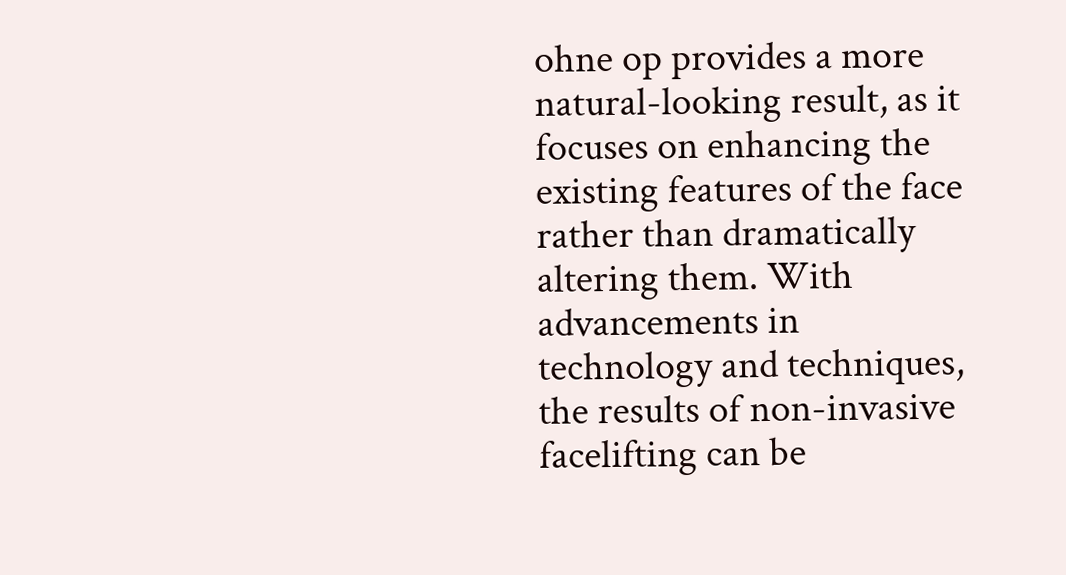ohne op provides a more natural-looking result, as it focuses on enhancing the existing features of the face rather than dramatically altering them. With advancements in technology and techniques, the results of non-invasive facelifting can be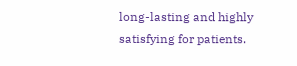long-lasting and highly satisfying for patients.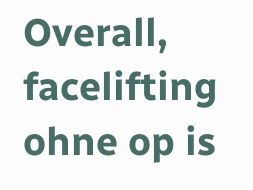Overall, facelifting ohne op is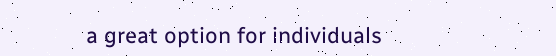a great option for individuals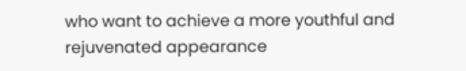who want to achieve a more youthful and rejuvenated appearance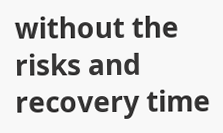without the risks and recovery time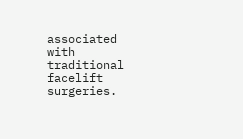associated with traditional facelift surgeries.